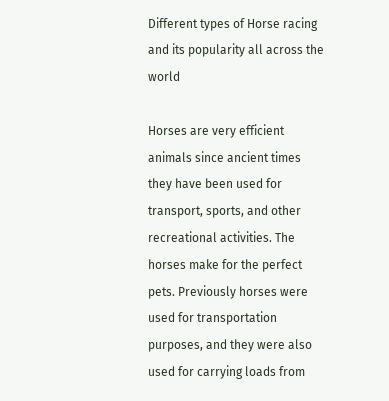Different types of Horse racing and its popularity all across the world

Horses are very efficient animals since ancient times they have been used for transport, sports, and other recreational activities. The horses make for the perfect pets. Previously horses were used for transportation purposes, and they were also used for carrying loads from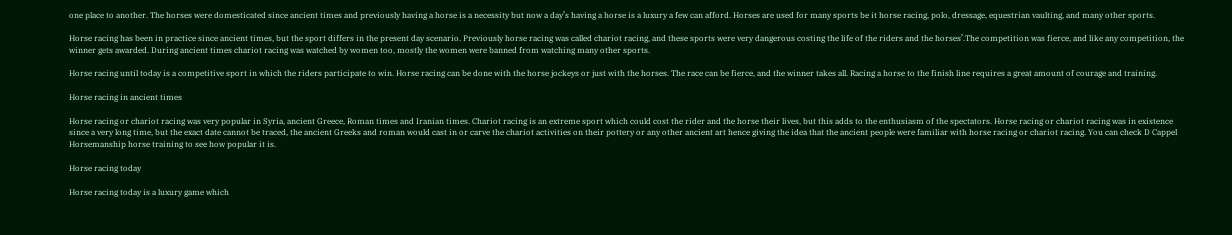one place to another. The horses were domesticated since ancient times and previously having a horse is a necessity but now a day’s having a horse is a luxury a few can afford. Horses are used for many sports be it horse racing, polo, dressage, equestrian vaulting, and many other sports.

Horse racing has been in practice since ancient times, but the sport differs in the present day scenario. Previously horse racing was called chariot racing, and these sports were very dangerous costing the life of the riders and the horses’.The competition was fierce, and like any competition, the winner gets awarded. During ancient times chariot racing was watched by women too, mostly the women were banned from watching many other sports.

Horse racing until today is a competitive sport in which the riders participate to win. Horse racing can be done with the horse jockeys or just with the horses. The race can be fierce, and the winner takes all. Racing a horse to the finish line requires a great amount of courage and training.

Horse racing in ancient times

Horse racing or chariot racing was very popular in Syria, ancient Greece, Roman times and Iranian times. Chariot racing is an extreme sport which could cost the rider and the horse their lives, but this adds to the enthusiasm of the spectators. Horse racing or chariot racing was in existence since a very long time, but the exact date cannot be traced, the ancient Greeks and roman would cast in or carve the chariot activities on their pottery or any other ancient art hence giving the idea that the ancient people were familiar with horse racing or chariot racing. You can check D Cappel Horsemanship horse training to see how popular it is.

Horse racing today

Horse racing today is a luxury game which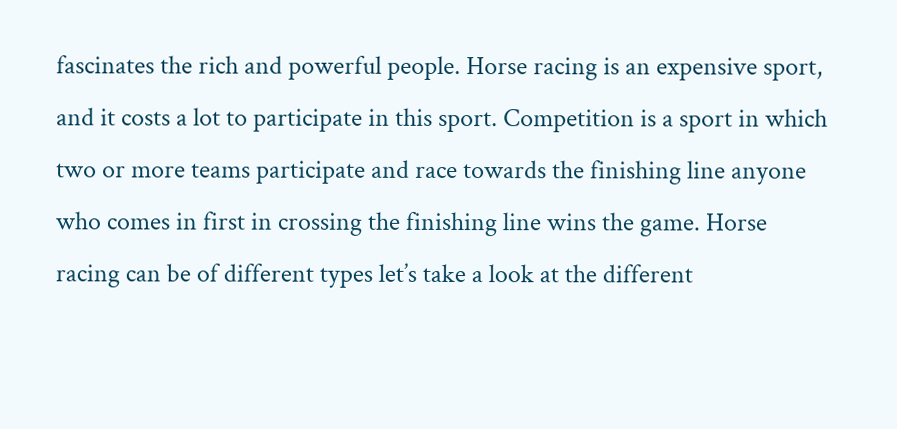fascinates the rich and powerful people. Horse racing is an expensive sport, and it costs a lot to participate in this sport. Competition is a sport in which two or more teams participate and race towards the finishing line anyone who comes in first in crossing the finishing line wins the game. Horse racing can be of different types let’s take a look at the different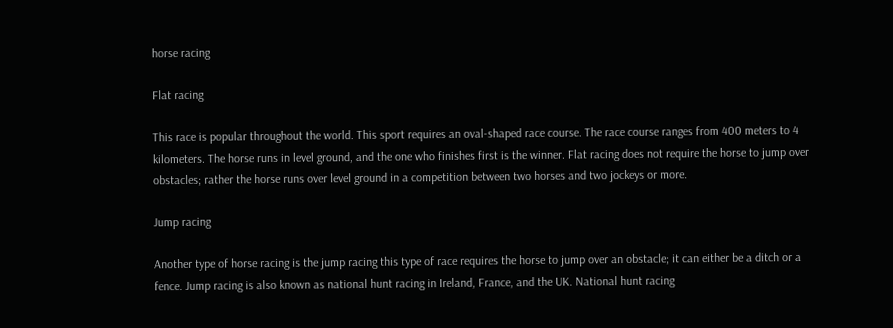horse racing

Flat racing

This race is popular throughout the world. This sport requires an oval-shaped race course. The race course ranges from 400 meters to 4 kilometers. The horse runs in level ground, and the one who finishes first is the winner. Flat racing does not require the horse to jump over obstacles; rather the horse runs over level ground in a competition between two horses and two jockeys or more.

Jump racing

Another type of horse racing is the jump racing this type of race requires the horse to jump over an obstacle; it can either be a ditch or a fence. Jump racing is also known as national hunt racing in Ireland, France, and the UK. National hunt racing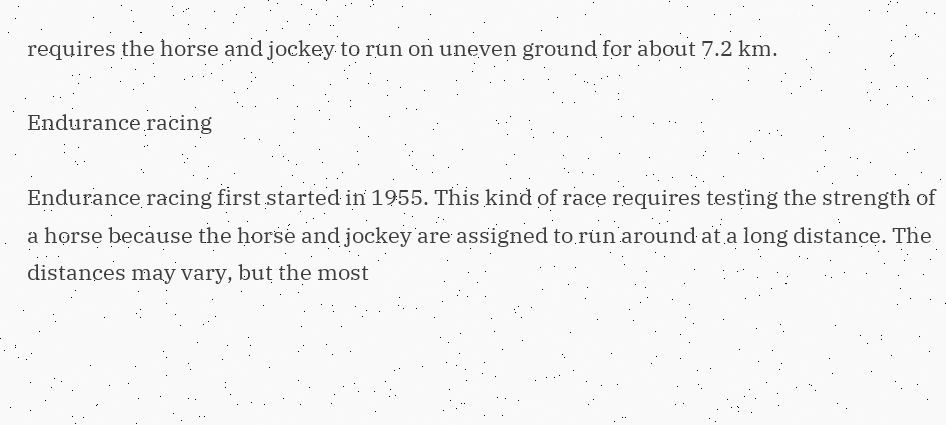requires the horse and jockey to run on uneven ground for about 7.2 km.

Endurance racing

Endurance racing first started in 1955. This kind of race requires testing the strength of a horse because the horse and jockey are assigned to run around at a long distance. The distances may vary, but the most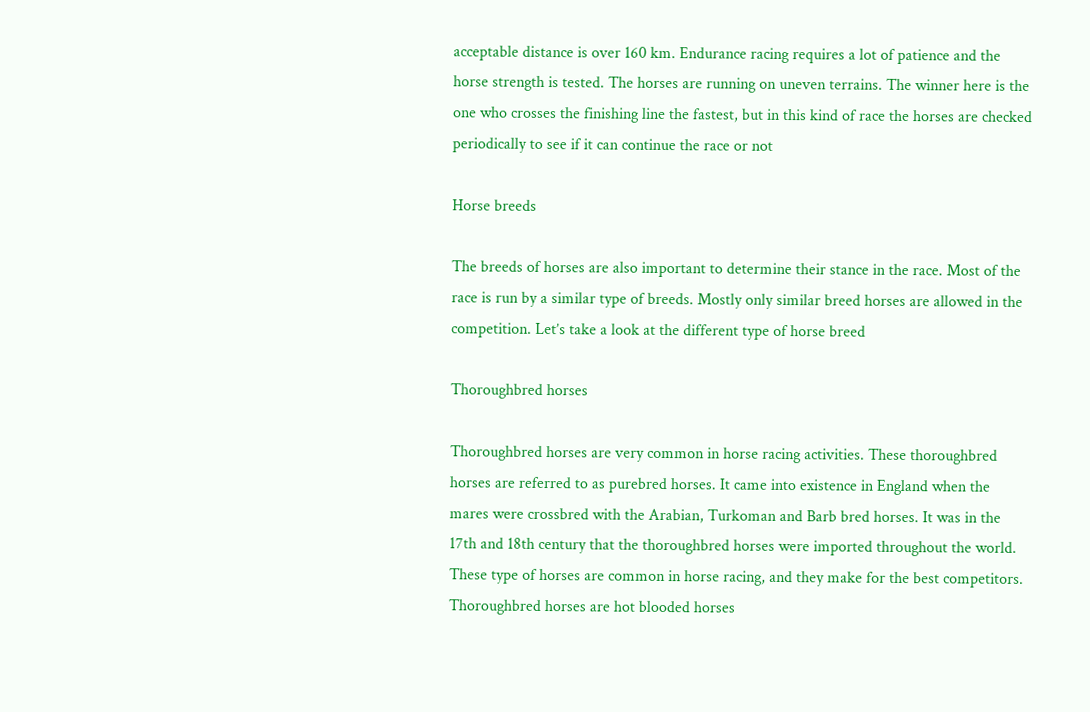acceptable distance is over 160 km. Endurance racing requires a lot of patience and the horse strength is tested. The horses are running on uneven terrains. The winner here is the one who crosses the finishing line the fastest, but in this kind of race the horses are checked periodically to see if it can continue the race or not

Horse breeds

The breeds of horses are also important to determine their stance in the race. Most of the race is run by a similar type of breeds. Mostly only similar breed horses are allowed in the competition. Let’s take a look at the different type of horse breed

Thoroughbred horses

Thoroughbred horses are very common in horse racing activities. These thoroughbred horses are referred to as purebred horses. It came into existence in England when the mares were crossbred with the Arabian, Turkoman and Barb bred horses. It was in the 17th and 18th century that the thoroughbred horses were imported throughout the world. These type of horses are common in horse racing, and they make for the best competitors. Thoroughbred horses are hot blooded horses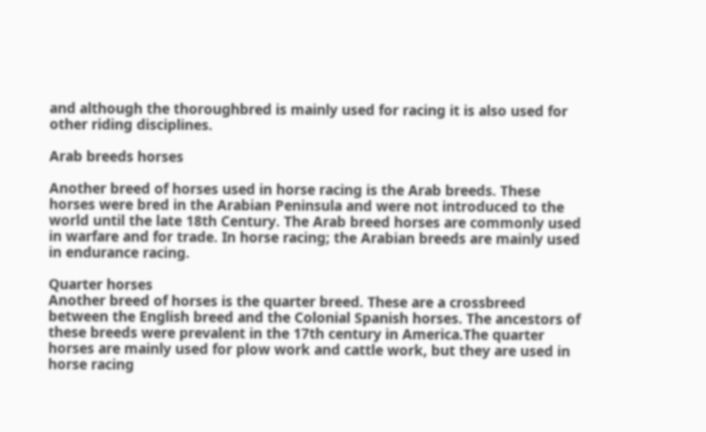and although the thoroughbred is mainly used for racing it is also used for other riding disciplines.

Arab breeds horses

Another breed of horses used in horse racing is the Arab breeds. These horses were bred in the Arabian Peninsula and were not introduced to the world until the late 18th Century. The Arab breed horses are commonly used in warfare and for trade. In horse racing; the Arabian breeds are mainly used in endurance racing.

Quarter horses
Another breed of horses is the quarter breed. These are a crossbreed between the English breed and the Colonial Spanish horses. The ancestors of these breeds were prevalent in the 17th century in America.The quarter horses are mainly used for plow work and cattle work, but they are used in horse racing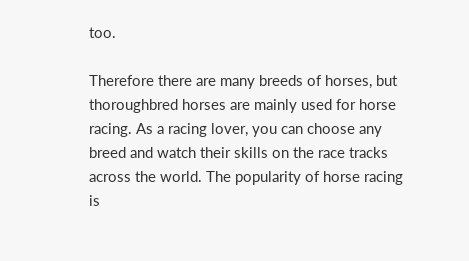too.

Therefore there are many breeds of horses, but thoroughbred horses are mainly used for horse racing. As a racing lover, you can choose any breed and watch their skills on the race tracks across the world. The popularity of horse racing is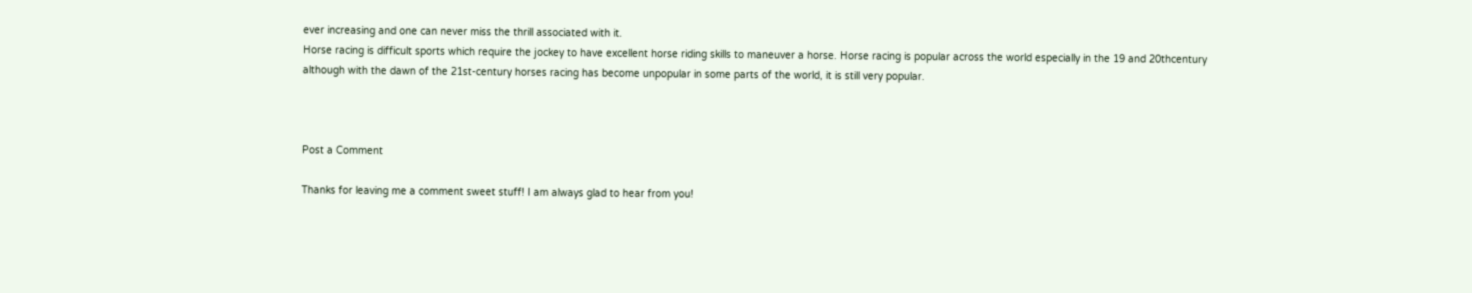ever increasing and one can never miss the thrill associated with it.
Horse racing is difficult sports which require the jockey to have excellent horse riding skills to maneuver a horse. Horse racing is popular across the world especially in the 19 and 20thcentury although with the dawn of the 21st-century horses racing has become unpopular in some parts of the world, it is still very popular.



Post a Comment

Thanks for leaving me a comment sweet stuff! I am always glad to hear from you!